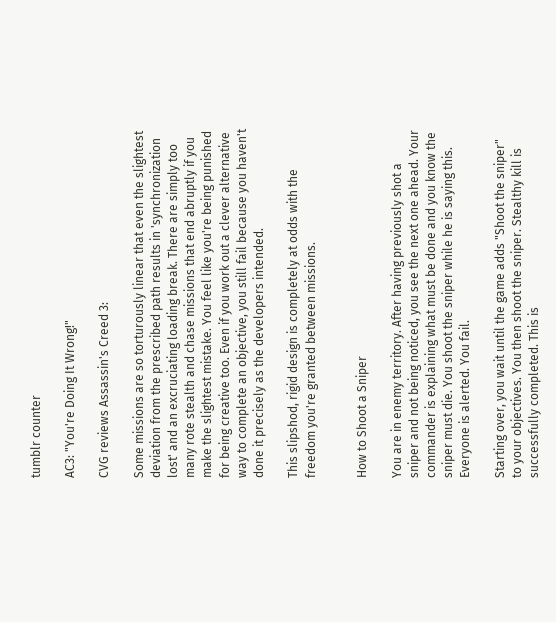tumblr counter

AC3: "You're Doing It Wrong!"

CVG reviews Assassin's Creed 3:

Some missions are so torturously linear that even the slightest deviation from the prescribed path results in 'synchronization lost' and an excruciating loading break. There are simply too many rote stealth and chase missions that end abruptly if you make the slightest mistake. You feel like you're being punished for being creative too. Even if you work out a clever alternative way to complete an objective, you still fail because you haven't done it precisely as the developers intended.

This slipshod, rigid design is completely at odds with the freedom you're granted between missions.


How to Shoot a Sniper

You are in enemy territory. After having previously shot a sniper and not being noticed, you see the next one ahead. Your commander is explaining what must be done and you know the sniper must die. You shoot the sniper while he is saying this. Everyone is alerted. You fail.

Starting over, you wait until the game adds "Shoot the sniper" to your objectives. You then shoot the sniper. Stealthy kill is successfully completed. This is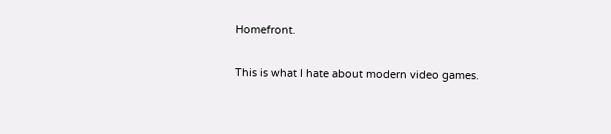Homefront.

This is what I hate about modern video games.